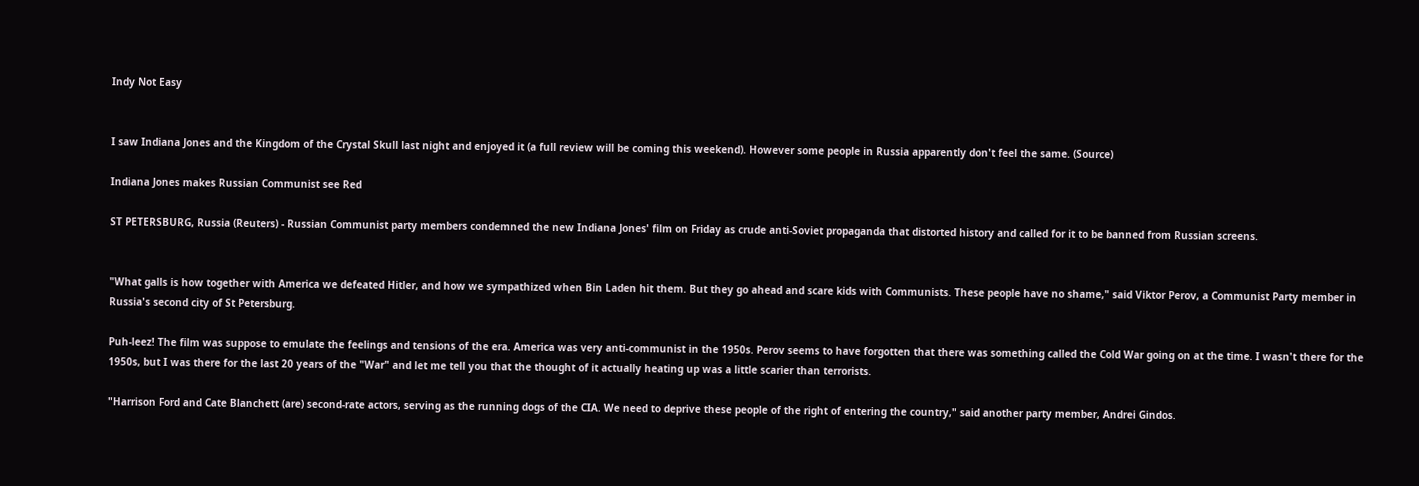Indy Not Easy


I saw Indiana Jones and the Kingdom of the Crystal Skull last night and enjoyed it (a full review will be coming this weekend). However some people in Russia apparently don't feel the same. (Source)

Indiana Jones makes Russian Communist see Red

ST PETERSBURG, Russia (Reuters) - Russian Communist party members condemned the new Indiana Jones' film on Friday as crude anti-Soviet propaganda that distorted history and called for it to be banned from Russian screens.


"What galls is how together with America we defeated Hitler, and how we sympathized when Bin Laden hit them. But they go ahead and scare kids with Communists. These people have no shame," said Viktor Perov, a Communist Party member in Russia's second city of St Petersburg.

Puh-leez! The film was suppose to emulate the feelings and tensions of the era. America was very anti-communist in the 1950s. Perov seems to have forgotten that there was something called the Cold War going on at the time. I wasn't there for the 1950s, but I was there for the last 20 years of the "War" and let me tell you that the thought of it actually heating up was a little scarier than terrorists.

"Harrison Ford and Cate Blanchett (are) second-rate actors, serving as the running dogs of the CIA. We need to deprive these people of the right of entering the country," said another party member, Andrei Gindos.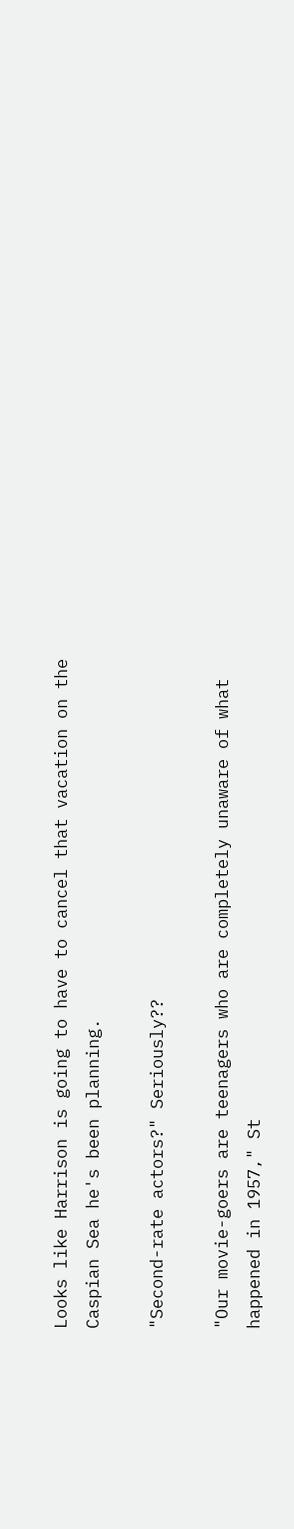Looks like Harrison is going to have to cancel that vacation on the Caspian Sea he's been planning.

"Second-rate actors?" Seriously??

"Our movie-goers are teenagers who are completely unaware of what happened in 1957," St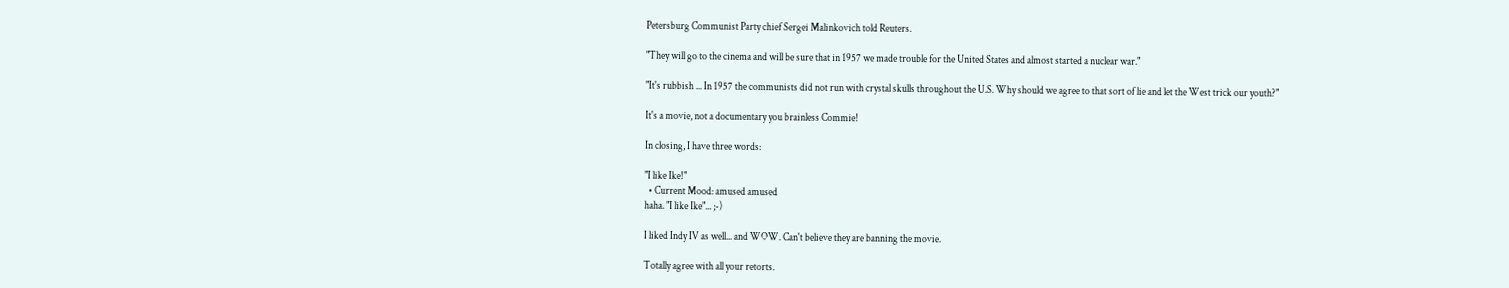Petersburg Communist Party chief Sergei Malinkovich told Reuters.

"They will go to the cinema and will be sure that in 1957 we made trouble for the United States and almost started a nuclear war."

"It's rubbish ... In 1957 the communists did not run with crystal skulls throughout the U.S. Why should we agree to that sort of lie and let the West trick our youth?"

It's a movie, not a documentary you brainless Commie!

In closing, I have three words:

"I like Ike!"
  • Current Mood: amused amused
haha. "I like Ike"... ;-)

I liked Indy IV as well... and WOW. Can't believe they are banning the movie.

Totally agree with all your retorts.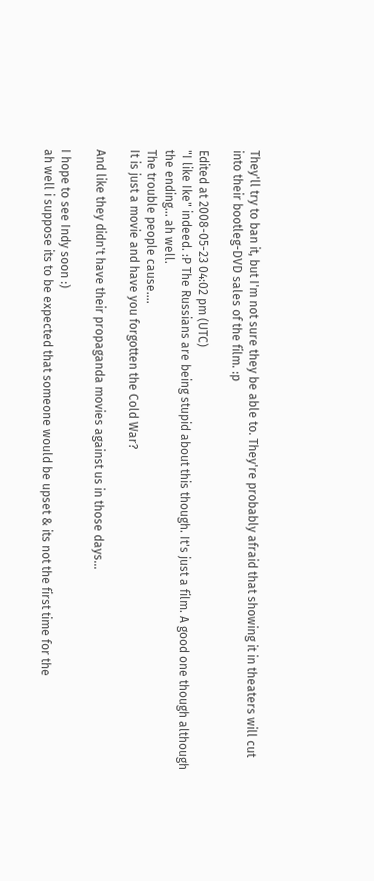They'll try to ban it, but I'm not sure they be able to. They're probably afraid that showing it in theaters will cut into their bootleg-DVD sales of the film. :p

Edited at 2008-05-23 04:02 pm (UTC)
"I like Ike" indeed. :P The Russians are being stupid about this though. It's just a film. A good one though although the ending... ah well.
The trouble people cause....
It is just a movie and have you forgotten the Cold War?

And like they didn't have their propaganda movies against us in those days...

I hope to see Indy soon :)
ah well i suppose its to be expected that someone would be upset & its not the first time for the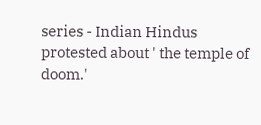series - Indian Hindus protested about ' the temple of doom.'